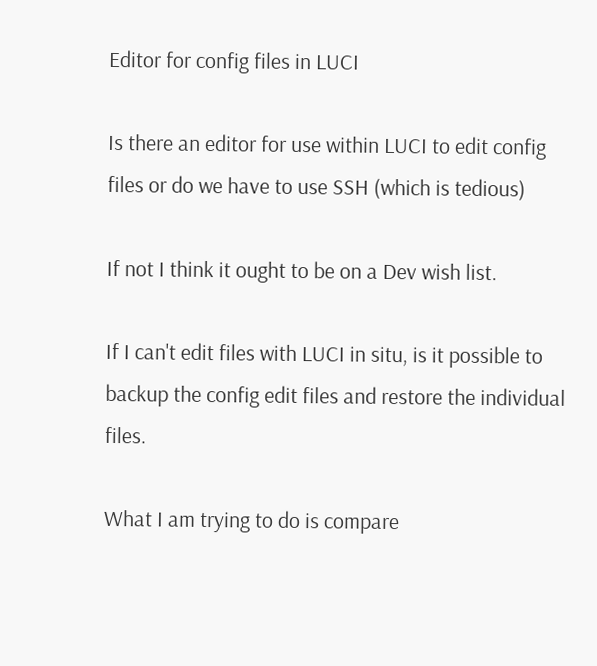Editor for config files in LUCI

Is there an editor for use within LUCI to edit config files or do we have to use SSH (which is tedious)

If not I think it ought to be on a Dev wish list.

If I can't edit files with LUCI in situ, is it possible to backup the config edit files and restore the individual files.

What I am trying to do is compare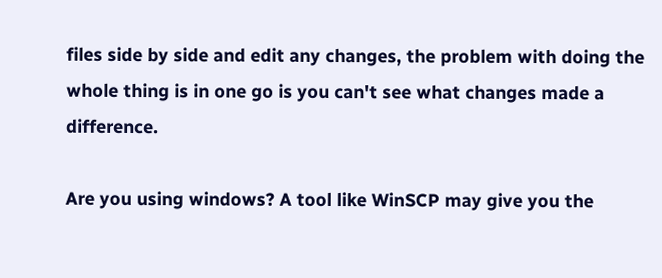files side by side and edit any changes, the problem with doing the whole thing is in one go is you can't see what changes made a difference.

Are you using windows? A tool like WinSCP may give you the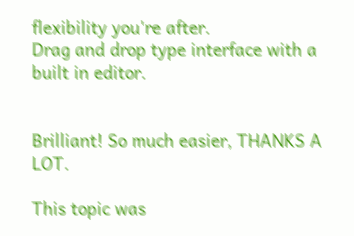flexibility you're after.
Drag and drop type interface with a built in editor.


Brilliant! So much easier, THANKS A LOT.

This topic was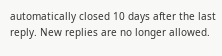automatically closed 10 days after the last reply. New replies are no longer allowed.